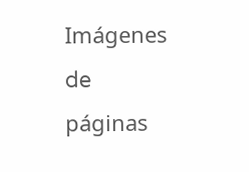Imágenes de páginas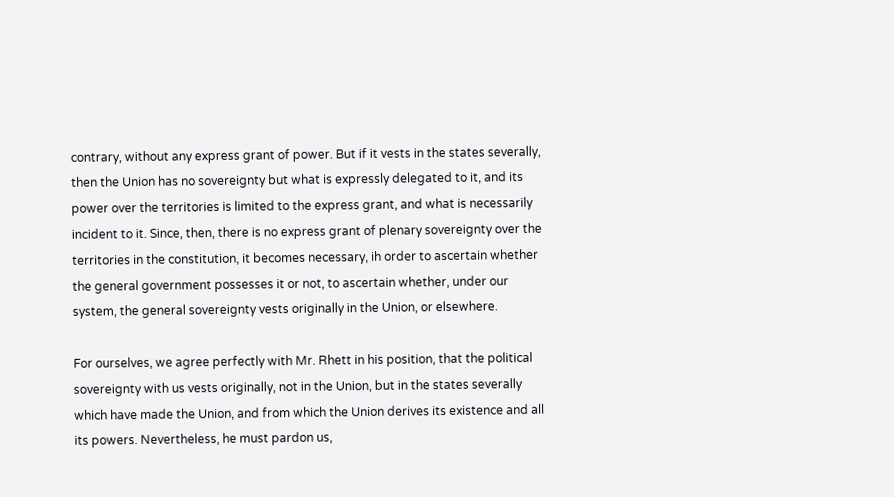contrary, without any express grant of power. But if it vests in the states severally, then the Union has no sovereignty but what is expressly delegated to it, and its power over the territories is limited to the express grant, and what is necessarily incident to it. Since, then, there is no express grant of plenary sovereignty over the territories in the constitution, it becomes necessary, ih order to ascertain whether the general government possesses it or not, to ascertain whether, under our system, the general sovereignty vests originally in the Union, or elsewhere.

For ourselves, we agree perfectly with Mr. Rhett in his position, that the political sovereignty with us vests originally, not in the Union, but in the states severally which have made the Union, and from which the Union derives its existence and all its powers. Nevertheless, he must pardon us,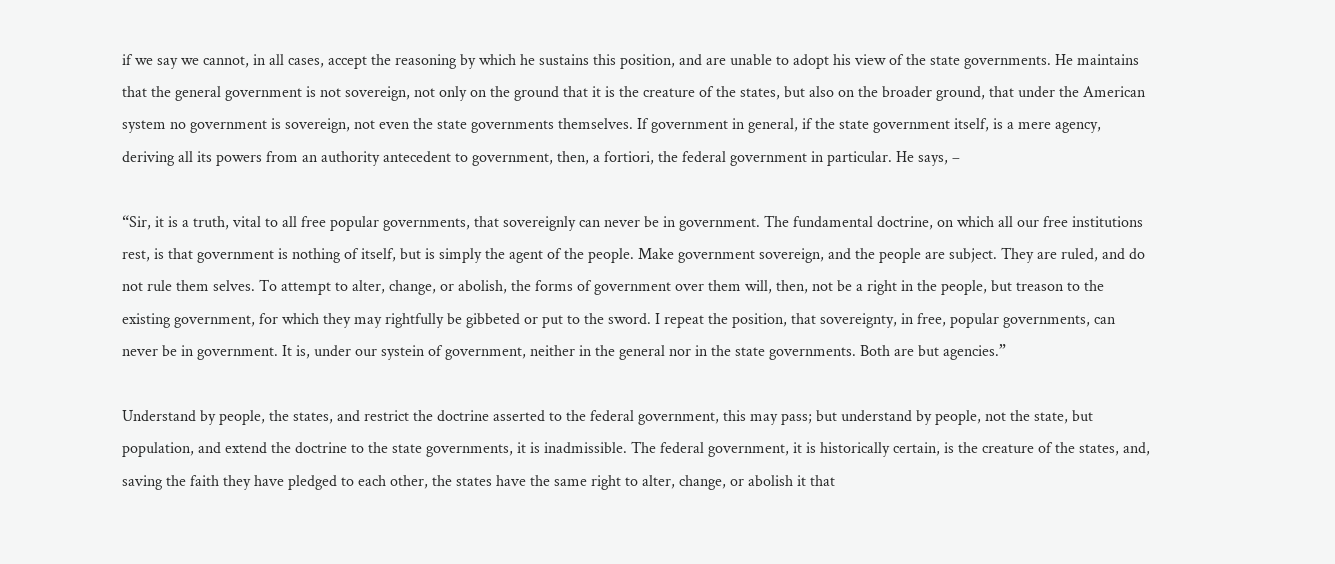if we say we cannot, in all cases, accept the reasoning by which he sustains this position, and are unable to adopt his view of the state governments. He maintains that the general government is not sovereign, not only on the ground that it is the creature of the states, but also on the broader ground, that under the American system no government is sovereign, not even the state governments themselves. If government in general, if the state government itself, is a mere agency, deriving all its powers from an authority antecedent to government, then, a fortiori, the federal government in particular. He says, –

“Sir, it is a truth, vital to all free popular governments, that sovereignly can never be in government. The fundamental doctrine, on which all our free institutions rest, is that government is nothing of itself, but is simply the agent of the people. Make government sovereign, and the people are subject. They are ruled, and do not rule them selves. To attempt to alter, change, or abolish, the forms of government over them will, then, not be a right in the people, but treason to the existing government, for which they may rightfully be gibbeted or put to the sword. I repeat the position, that sovereignty, in free, popular governments, can never be in government. It is, under our systein of government, neither in the general nor in the state governments. Both are but agencies.”

Understand by people, the states, and restrict the doctrine asserted to the federal government, this may pass; but understand by people, not the state, but population, and extend the doctrine to the state governments, it is inadmissible. The federal government, it is historically certain, is the creature of the states, and, saving the faith they have pledged to each other, the states have the same right to alter, change, or abolish it that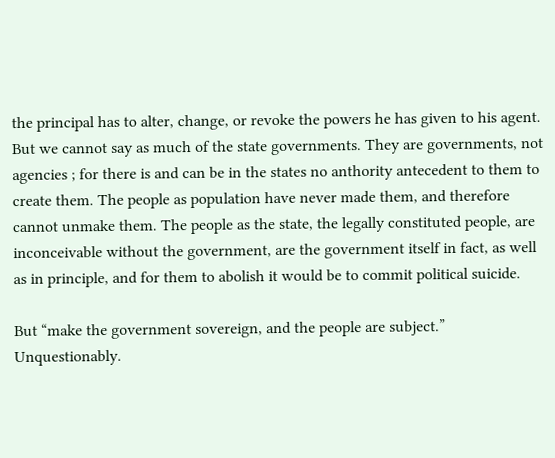the principal has to alter, change, or revoke the powers he has given to his agent. But we cannot say as much of the state governments. They are governments, not agencies ; for there is and can be in the states no anthority antecedent to them to create them. The people as population have never made them, and therefore cannot unmake them. The people as the state, the legally constituted people, are inconceivable without the government, are the government itself in fact, as well as in principle, and for them to abolish it would be to commit political suicide.

But “make the government sovereign, and the people are subject.” Unquestionably.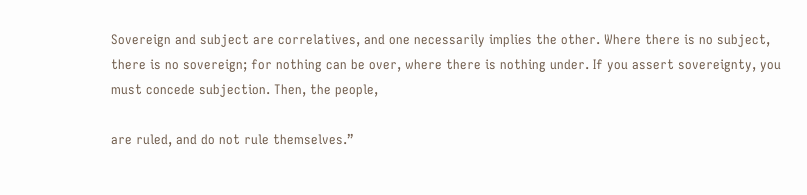Sovereign and subject are correlatives, and one necessarily implies the other. Where there is no subject, there is no sovereign; for nothing can be over, where there is nothing under. If you assert sovereignty, you must concede subjection. Then, the people,

are ruled, and do not rule themselves.”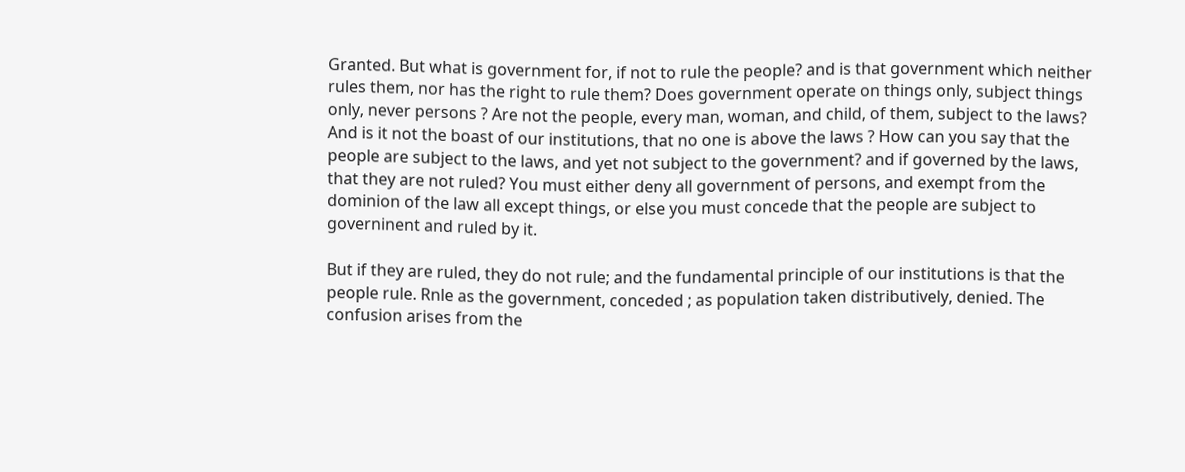Granted. But what is government for, if not to rule the people? and is that government which neither rules them, nor has the right to rule them? Does government operate on things only, subject things only, never persons ? Are not the people, every man, woman, and child, of them, subject to the laws? And is it not the boast of our institutions, that no one is above the laws ? How can you say that the people are subject to the laws, and yet not subject to the government? and if governed by the laws, that they are not ruled? You must either deny all government of persons, and exempt from the dominion of the law all except things, or else you must concede that the people are subject to governinent and ruled by it.

But if they are ruled, they do not rule; and the fundamental principle of our institutions is that the people rule. Rnle as the government, conceded ; as population taken distributively, denied. The confusion arises from the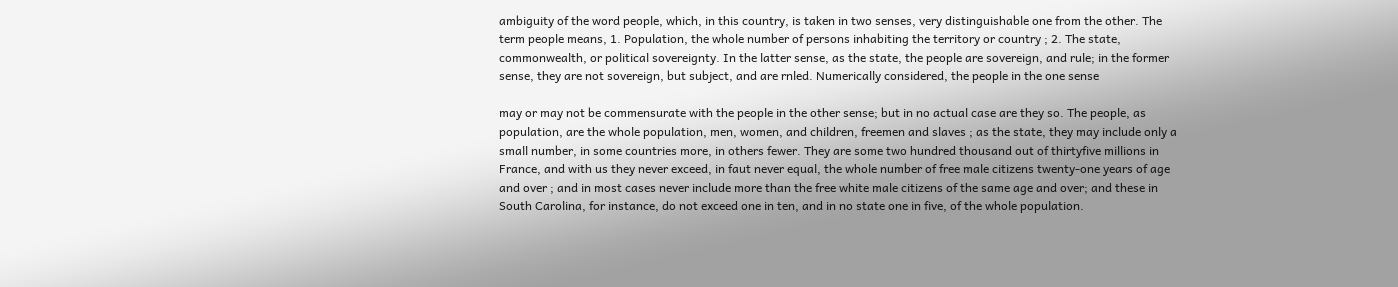ambiguity of the word people, which, in this country, is taken in two senses, very distinguishable one from the other. The term people means, 1. Population, the whole number of persons inhabiting the territory or country ; 2. The state, commonwealth, or political sovereignty. In the latter sense, as the state, the people are sovereign, and rule; in the former sense, they are not sovereign, but subject, and are rnled. Numerically considered, the people in the one sense

may or may not be commensurate with the people in the other sense; but in no actual case are they so. The people, as population, are the whole population, men, women, and children, freemen and slaves ; as the state, they may include only a small number, in some countries more, in others fewer. They are some two hundred thousand out of thirtyfive millions in France, and with us they never exceed, in faut never equal, the whole number of free male citizens twenty-one years of age and over ; and in most cases never include more than the free white male citizens of the same age and over; and these in South Carolina, for instance, do not exceed one in ten, and in no state one in five, of the whole population.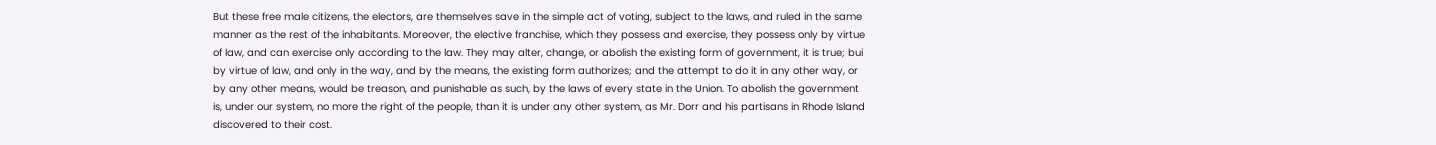But these free male citizens, the electors, are themselves save in the simple act of voting, subject to the laws, and ruled in the same manner as the rest of the inhabitants. Moreover, the elective franchise, which they possess and exercise, they possess only by virtue of law, and can exercise only according to the law. They may alter, change, or abolish the existing form of government, it is true; bui by virtue of law, and only in the way, and by the means, the existing form authorizes; and the attempt to do it in any other way, or by any other means, would be treason, and punishable as such, by the laws of every state in the Union. To abolish the government is, under our system, no more the right of the people, than it is under any other system, as Mr. Dorr and his partisans in Rhode Island discovered to their cost.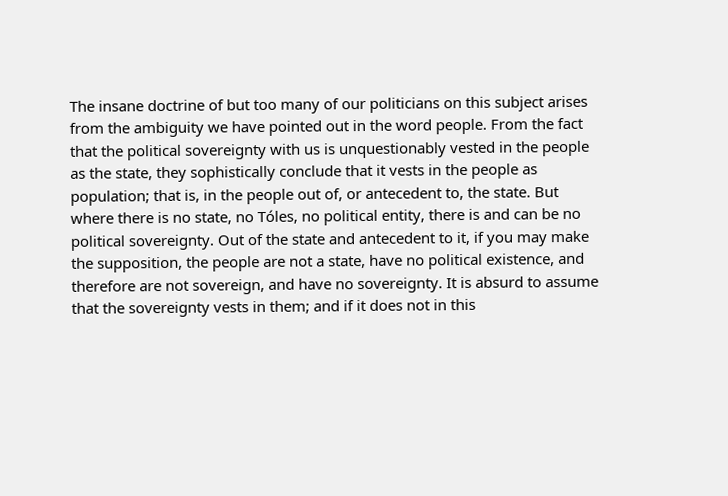The insane doctrine of but too many of our politicians on this subject arises from the ambiguity we have pointed out in the word people. From the fact that the political sovereignty with us is unquestionably vested in the people as the state, they sophistically conclude that it vests in the people as population; that is, in the people out of, or antecedent to, the state. But where there is no state, no Tóles, no political entity, there is and can be no political sovereignty. Out of the state and antecedent to it, if you may make the supposition, the people are not a state, have no political existence, and therefore are not sovereign, and have no sovereignty. It is absurd to assume that the sovereignty vests in them; and if it does not in this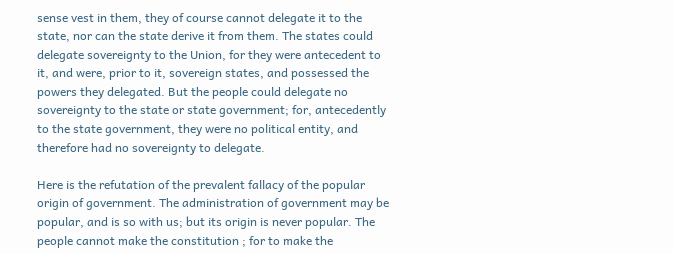sense vest in them, they of course cannot delegate it to the state, nor can the state derive it from them. The states could delegate sovereignty to the Union, for they were antecedent to it, and were, prior to it, sovereign states, and possessed the powers they delegated. But the people could delegate no sovereignty to the state or state government; for, antecedently to the state government, they were no political entity, and therefore had no sovereignty to delegate.

Here is the refutation of the prevalent fallacy of the popular origin of government. The administration of government may be popular, and is so with us; but its origin is never popular. The people cannot make the constitution ; for to make the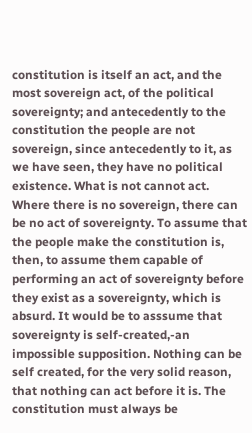constitution is itself an act, and the most sovereign act, of the political sovereignty; and antecedently to the constitution the people are not sovereign, since antecedently to it, as we have seen, they have no political existence. What is not cannot act. Where there is no sovereign, there can be no act of sovereignty. To assume that the people make the constitution is, then, to assume them capable of performing an act of sovereignty before they exist as a sovereignty, which is absurd. It would be to asssume that sovereignty is self-created,-an impossible supposition. Nothing can be self created, for the very solid reason, that nothing can act before it is. The constitution must always be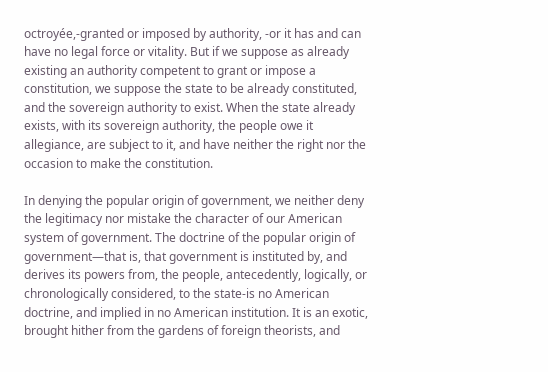octroyée,-granted or imposed by authority, -or it has and can have no legal force or vitality. But if we suppose as already existing an authority competent to grant or impose a constitution, we suppose the state to be already constituted, and the sovereign authority to exist. When the state already exists, with its sovereign authority, the people owe it allegiance, are subject to it, and have neither the right nor the occasion to make the constitution.

In denying the popular origin of government, we neither deny the legitimacy nor mistake the character of our American system of government. The doctrine of the popular origin of government—that is, that government is instituted by, and derives its powers from, the people, antecedently, logically, or chronologically considered, to the state-is no American doctrine, and implied in no American institution. It is an exotic, brought hither from the gardens of foreign theorists, and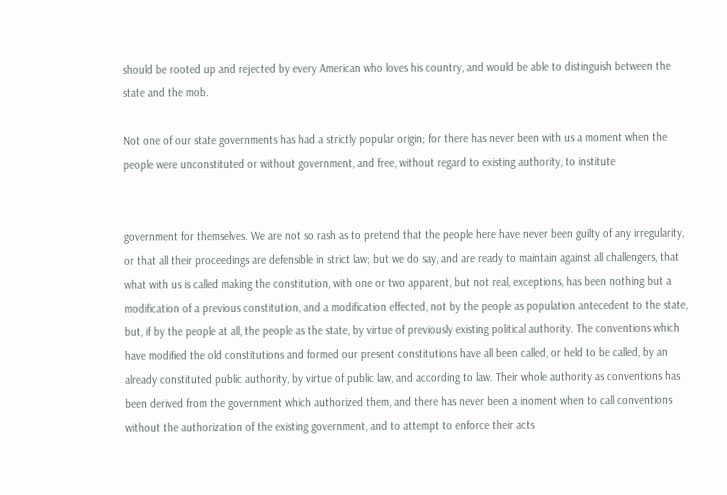should be rooted up and rejected by every American who loves his country, and would be able to distinguish between the state and the mob.

Not one of our state governments has had a strictly popular origin; for there has never been with us a moment when the people were unconstituted or without government, and free, without regard to existing authority, to institute


government for themselves. We are not so rash as to pretend that the people here have never been guilty of any irregularity, or that all their proceedings are defensible in strict law; but we do say, and are ready to maintain against all challengers, that what with us is called making the constitution, with one or two apparent, but not real, exceptions, has been nothing but a modification of a previous constitution, and a modification effected, not by the people as population antecedent to the state, but, if by the people at all, the people as the state, by virtue of previously existing political authority. The conventions which have modified the old constitutions and formed our present constitutions have all been called, or held to be called, by an already constituted public authority, by virtue of public law, and according to law. Their whole authority as conventions has been derived from the government which authorized them, and there has never been a inoment when to call conventions without the authorization of the existing government, and to attempt to enforce their acts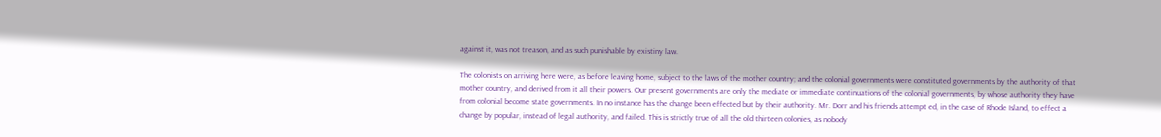against it, was not treason, and as such punishable by existiny law.

The colonists on arriving here were, as before leaving home, subject to the laws of the mother country; and the colonial governments were constituted governments by the authority of that mother country, and derived from it all their powers. Our present governments are only the mediate or immediate continuations of the colonial governments, by whose authority they have from colonial become state governments. In no instance has the change been effected but by their authority. Mr. Dorr and his friends attempt ed, in the case of Rhode Island, to effect a change by popular, instead of legal authority, and failed. This is strictly true of all the old thirteen colonies, as nobody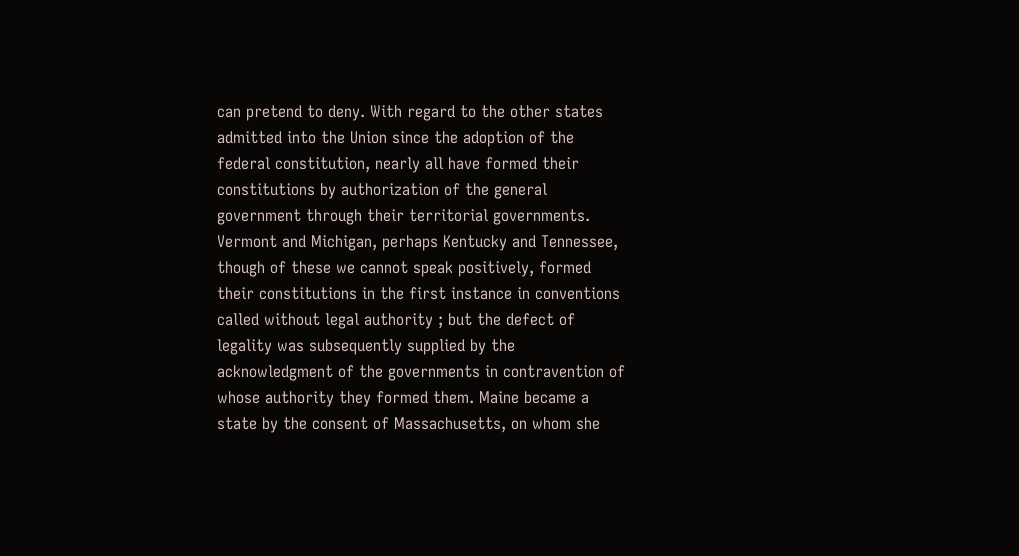can pretend to deny. With regard to the other states admitted into the Union since the adoption of the federal constitution, nearly all have formed their constitutions by authorization of the general government through their territorial governments. Vermont and Michigan, perhaps Kentucky and Tennessee, though of these we cannot speak positively, formed their constitutions in the first instance in conventions called without legal authority ; but the defect of legality was subsequently supplied by the acknowledgment of the governments in contravention of whose authority they formed them. Maine became a state by the consent of Massachusetts, on whom she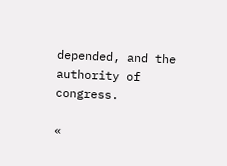depended, and the authority of congress.

«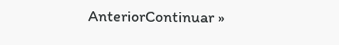AnteriorContinuar »